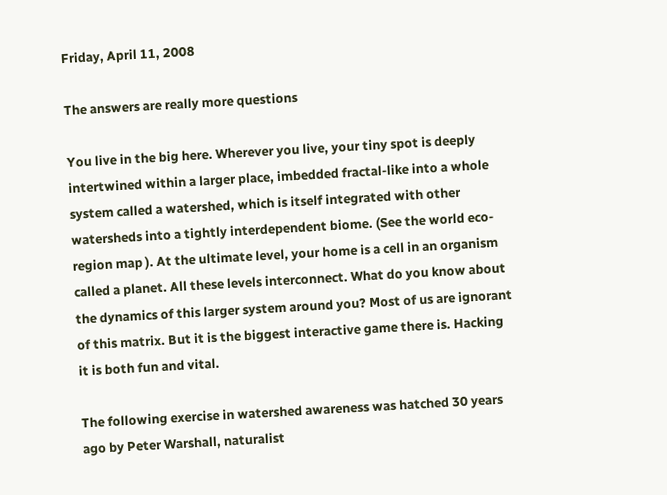Friday, April 11, 2008

The answers are really more questions

You live in the big here. Wherever you live, your tiny spot is deeply intertwined within a larger place, imbedded fractal-like into a whole system called a watershed, which is itself integrated with other watersheds into a tightly interdependent biome. (See the world eco-region map ). At the ultimate level, your home is a cell in an organism called a planet. All these levels interconnect. What do you know about the dynamics of this larger system around you? Most of us are ignorant of this matrix. But it is the biggest interactive game there is. Hacking it is both fun and vital.

The following exercise in watershed awareness was hatched 30 years ago by Peter Warshall, naturalist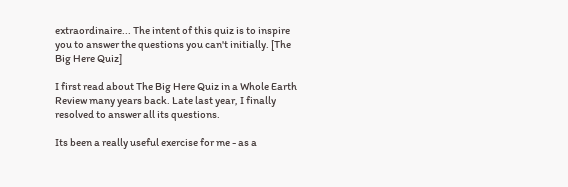extraordinaire... The intent of this quiz is to inspire you to answer the questions you can't initially. [The Big Here Quiz]

I first read about The Big Here Quiz in a Whole Earth Review many years back. Late last year, I finally resolved to answer all its questions.

Its been a really useful exercise for me - as a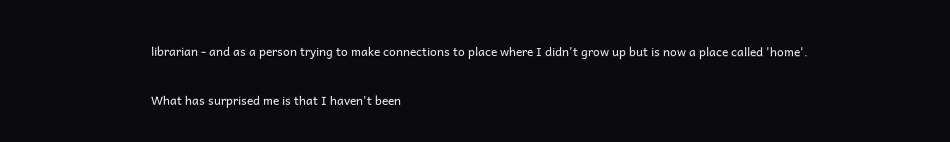librarian - and as a person trying to make connections to place where I didn't grow up but is now a place called 'home'.

What has surprised me is that I haven't been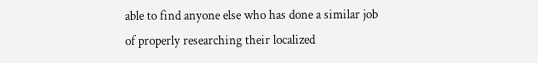able to find anyone else who has done a similar job of properly researching their localized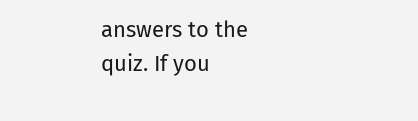answers to the quiz. If you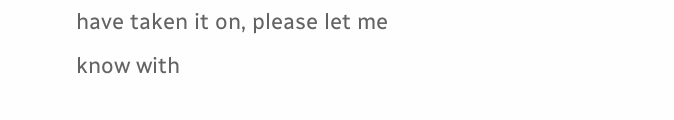have taken it on, please let me know with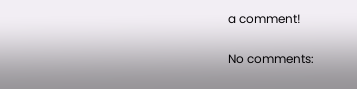a comment!

No comments: